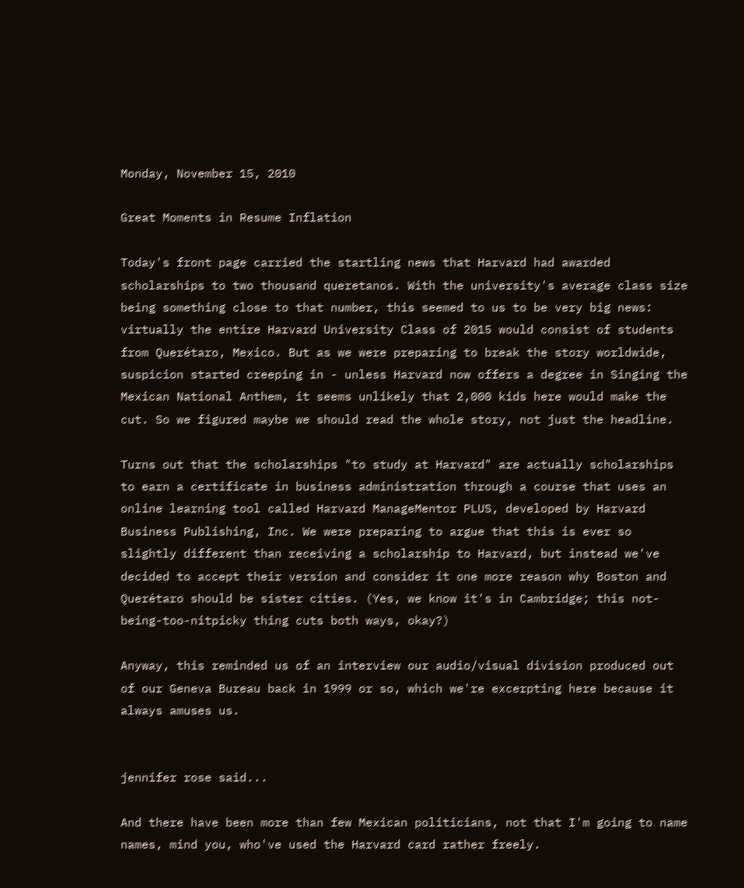Monday, November 15, 2010

Great Moments in Resume Inflation

Today's front page carried the startling news that Harvard had awarded scholarships to two thousand queretanos. With the university's average class size being something close to that number, this seemed to us to be very big news: virtually the entire Harvard University Class of 2015 would consist of students from Querétaro, Mexico. But as we were preparing to break the story worldwide, suspicion started creeping in - unless Harvard now offers a degree in Singing the Mexican National Anthem, it seems unlikely that 2,000 kids here would make the cut. So we figured maybe we should read the whole story, not just the headline.

Turns out that the scholarships "to study at Harvard" are actually scholarships to earn a certificate in business administration through a course that uses an online learning tool called Harvard ManageMentor PLUS, developed by Harvard Business Publishing, Inc. We were preparing to argue that this is ever so slightly different than receiving a scholarship to Harvard, but instead we've decided to accept their version and consider it one more reason why Boston and Querétaro should be sister cities. (Yes, we know it's in Cambridge; this not-being-too-nitpicky thing cuts both ways, okay?)

Anyway, this reminded us of an interview our audio/visual division produced out of our Geneva Bureau back in 1999 or so, which we're excerpting here because it always amuses us.


jennifer rose said...

And there have been more than few Mexican politicians, not that I'm going to name names, mind you, who've used the Harvard card rather freely.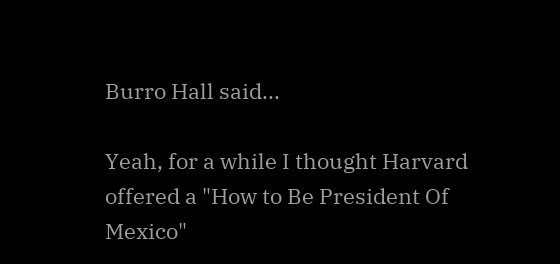Burro Hall said...

Yeah, for a while I thought Harvard offered a "How to Be President Of Mexico"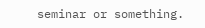seminar or something.